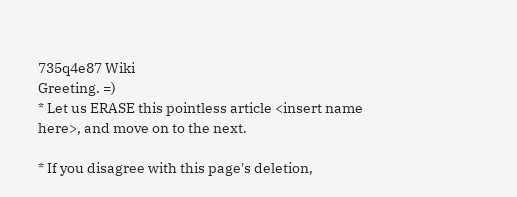735q4e87 Wiki
Greeting. =)
* Let us ERASE this pointless article <insert name here>, and move on to the next.

* If you disagree with this page's deletion,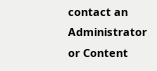contact an Administrator or Content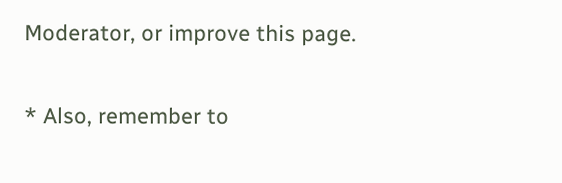Moderator, or improve this page.

* Also, remember to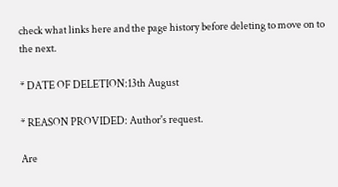check what links here and the page history before deleting to move on to the next.

* DATE OF DELETION:13th August

* REASON PROVIDED: Author's request.

Are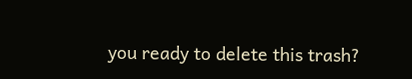you ready to delete this trash?